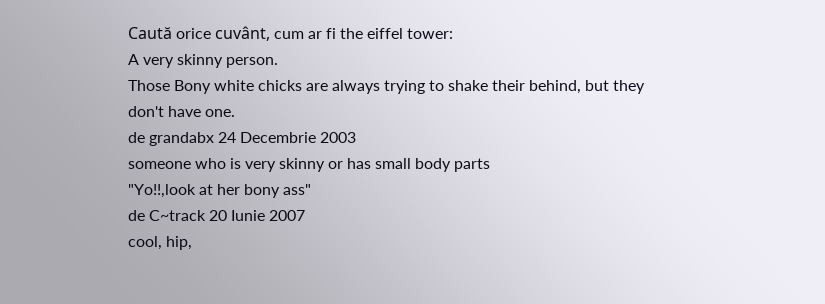Caută orice cuvânt, cum ar fi the eiffel tower:
A very skinny person.
Those Bony white chicks are always trying to shake their behind, but they don't have one.
de grandabx 24 Decembrie 2003
someone who is very skinny or has small body parts
"Yo!!,look at her bony ass"
de C~track 20 Iunie 2007
cool, hip,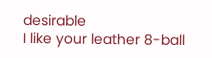desirable
I like your leather 8-ball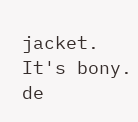jacket. It's bony.
de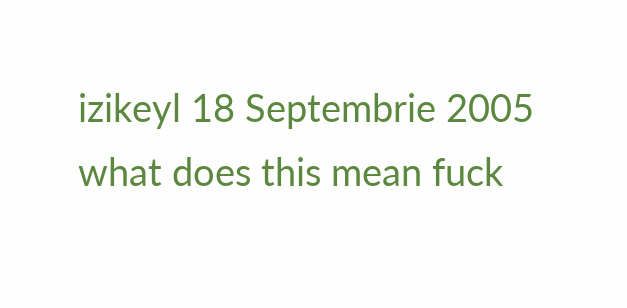izikeyl 18 Septembrie 2005
what does this mean fuck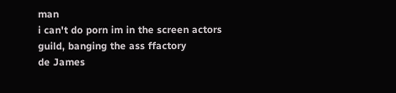man
i can't do porn im in the screen actors guild, banging the ass ffactory
de James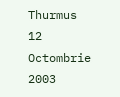Thurmus 12 Octombrie 2003